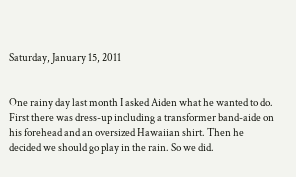Saturday, January 15, 2011


One rainy day last month I asked Aiden what he wanted to do. First there was dress-up including a transformer band-aide on his forehead and an oversized Hawaiian shirt. Then he decided we should go play in the rain. So we did.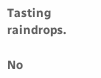Tasting raindrops.

No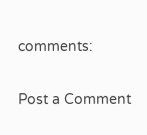comments:

Post a Comment